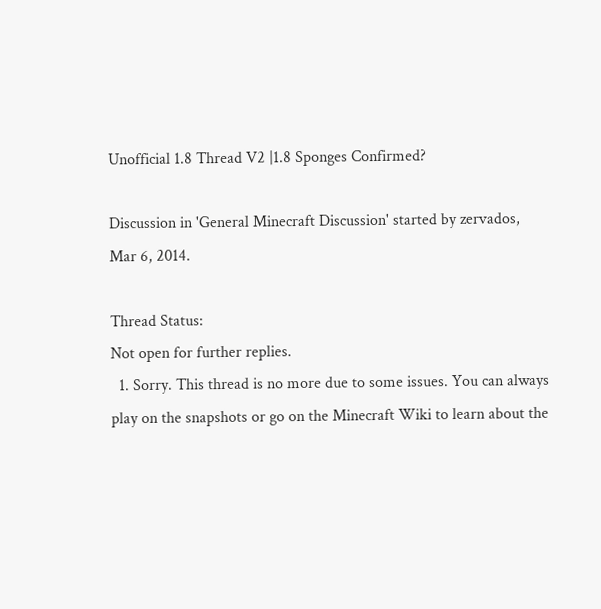Unofficial 1.8 Thread V2 |1.8 Sponges Confirmed?

Discussion in 'General Minecraft Discussion' started by zervados, Mar 6, 2014.

Thread Status:
Not open for further replies.
  1. Sorry. This thread is no more due to some issues. You can always play on the snapshots or go on the Minecraft Wiki to learn about the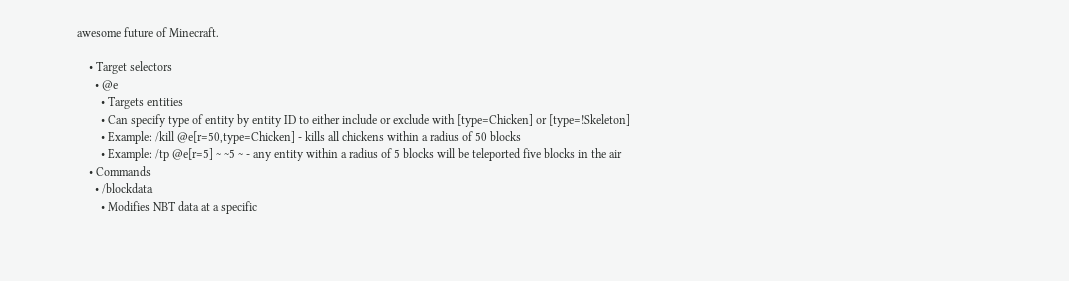awesome future of Minecraft.

    • Target selectors
      • @e
        • Targets entities
        • Can specify type of entity by entity ID to either include or exclude with [type=Chicken] or [type=!Skeleton]
        • Example: /kill @e[r=50,type=Chicken] - kills all chickens within a radius of 50 blocks
        • Example: /tp @e[r=5] ~ ~5 ~ - any entity within a radius of 5 blocks will be teleported five blocks in the air
    • Commands
      • /blockdata
        • Modifies NBT data at a specific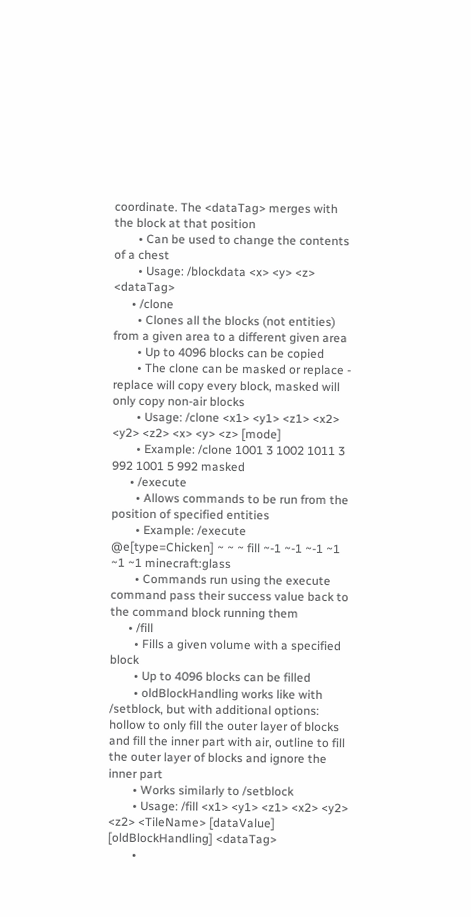coordinate. The <dataTag> merges with the block at that position
        • Can be used to change the contents of a chest
        • Usage: /blockdata <x> <y> <z> <dataTag>
      • /clone
        • Clones all the blocks (not entities) from a given area to a different given area
        • Up to 4096 blocks can be copied
        • The clone can be masked or replace - replace will copy every block, masked will only copy non-air blocks
        • Usage: /clone <x1> <y1> <z1> <x2> <y2> <z2> <x> <y> <z> [mode]
        • Example: /clone 1001 3 1002 1011 3 992 1001 5 992 masked
      • /execute
        • Allows commands to be run from the position of specified entities
        • Example: /execute @e[type=Chicken] ~ ~ ~ fill ~-1 ~-1 ~-1 ~1 ~1 ~1 minecraft:glass
        • Commands run using the execute command pass their success value back to the command block running them
      • /fill
        • Fills a given volume with a specified block
        • Up to 4096 blocks can be filled
        • oldBlockHandling works like with /setblock, but with additional options: hollow to only fill the outer layer of blocks and fill the inner part with air, outline to fill the outer layer of blocks and ignore the inner part
        • Works similarly to /setblock
        • Usage: /fill <x1> <y1> <z1> <x2> <y2> <z2> <TileName> [dataValue] [oldBlockHandling] <dataTag>
        •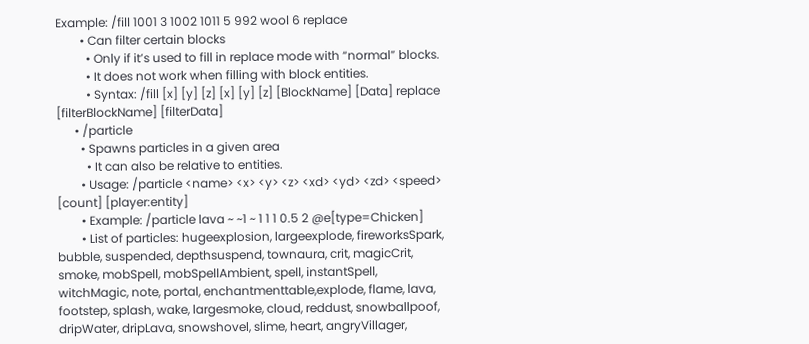Example: /fill 1001 3 1002 1011 5 992 wool 6 replace
        • Can filter certain blocks
          • Only if it’s used to fill in replace mode with “normal” blocks.
          • It does not work when filling with block entities.
          • Syntax: /fill [x] [y] [z] [x] [y] [z] [BlockName] [Data] replace [filterBlockName] [filterData]
      • /particle
        • Spawns particles in a given area
          • It can also be relative to entities.
        • Usage: /particle <name> <x> <y> <z> <xd> <yd> <zd> <speed> [count] [player:entity]
        • Example: /particle lava ~ ~1 ~ 1 1 1 0.5 2 @e[type=Chicken]
        • List of particles: hugeexplosion, largeexplode, fireworksSpark, bubble, suspended, depthsuspend, townaura, crit, magicCrit, smoke, mobSpell, mobSpellAmbient, spell, instantSpell, witchMagic, note, portal, enchantmenttable,explode, flame, lava, footstep, splash, wake, largesmoke, cloud, reddust, snowballpoof, dripWater, dripLava, snowshovel, slime, heart, angryVillager,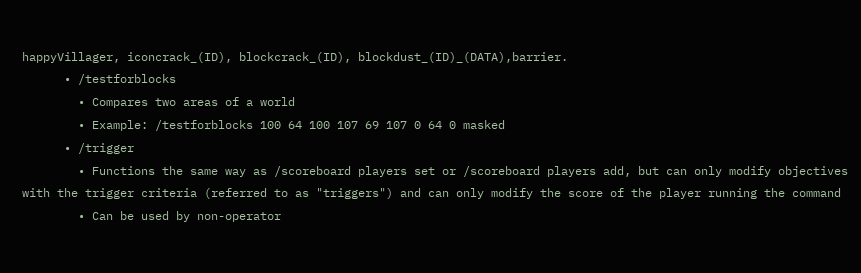happyVillager, iconcrack_(ID), blockcrack_(ID), blockdust_(ID)_(DATA),barrier.
      • /testforblocks
        • Compares two areas of a world
        • Example: /testforblocks 100 64 100 107 69 107 0 64 0 masked
      • /trigger
        • Functions the same way as /scoreboard players set or /scoreboard players add, but can only modify objectives with the trigger criteria (referred to as "triggers") and can only modify the score of the player running the command
        • Can be used by non-operator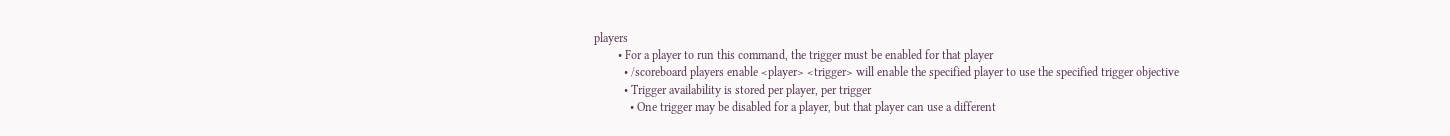players
        • For a player to run this command, the trigger must be enabled for that player
          • /scoreboard players enable <player> <trigger> will enable the specified player to use the specified trigger objective
          • Trigger availability is stored per player, per trigger
            • One trigger may be disabled for a player, but that player can use a different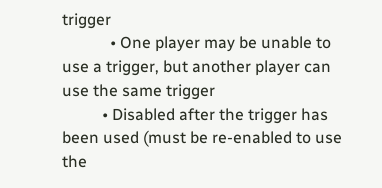trigger
            • One player may be unable to use a trigger, but another player can use the same trigger
          • Disabled after the trigger has been used (must be re-enabled to use the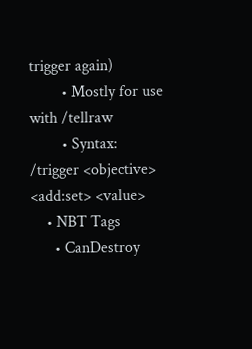trigger again)
        • Mostly for use with /tellraw
        • Syntax: /trigger <objective> <add:set> <value>
    • NBT Tags
      • CanDestroy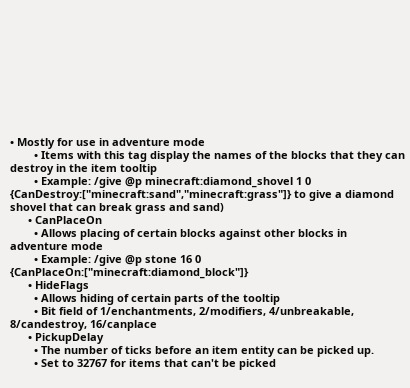• Mostly for use in adventure mode
        • Items with this tag display the names of the blocks that they can destroy in the item tooltip
        • Example: /give @p minecraft:diamond_shovel 1 0 {CanDestroy:["minecraft:sand","minecraft:grass"]} to give a diamond shovel that can break grass and sand)
      • CanPlaceOn
        • Allows placing of certain blocks against other blocks in adventure mode
        • Example: /give @p stone 16 0 {CanPlaceOn:["minecraft:diamond_block"]}
      • HideFlags
        • Allows hiding of certain parts of the tooltip
        • Bit field of 1/enchantments, 2/modifiers, 4/unbreakable, 8/candestroy, 16/canplace
      • PickupDelay
        • The number of ticks before an item entity can be picked up.
        • Set to 32767 for items that can't be picked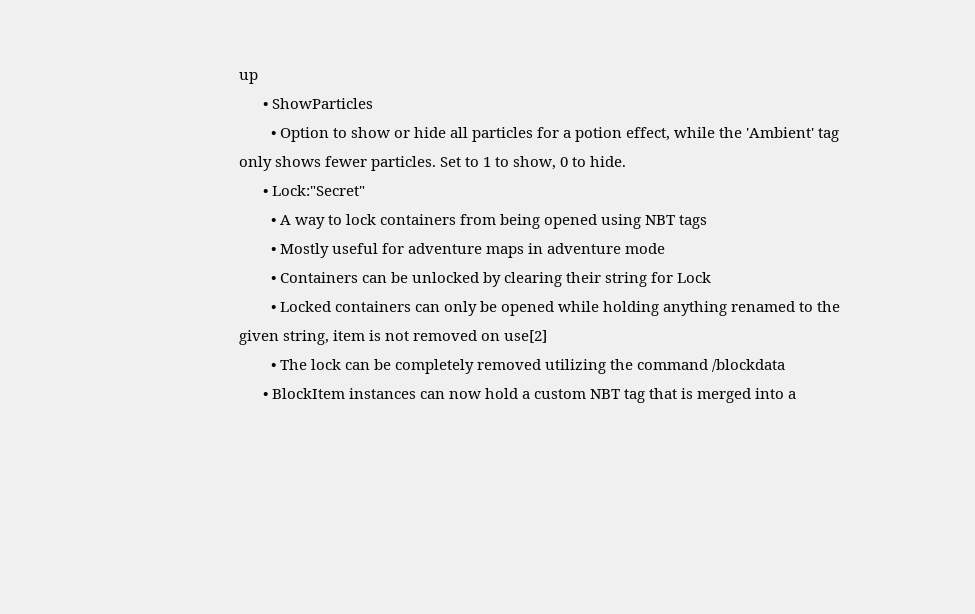up
      • ShowParticles
        • Option to show or hide all particles for a potion effect, while the 'Ambient' tag only shows fewer particles. Set to 1 to show, 0 to hide.
      • Lock:"Secret"
        • A way to lock containers from being opened using NBT tags
        • Mostly useful for adventure maps in adventure mode
        • Containers can be unlocked by clearing their string for Lock
        • Locked containers can only be opened while holding anything renamed to the given string, item is not removed on use[2]
        • The lock can be completely removed utilizing the command /blockdata
      • BlockItem instances can now hold a custom NBT tag that is merged into a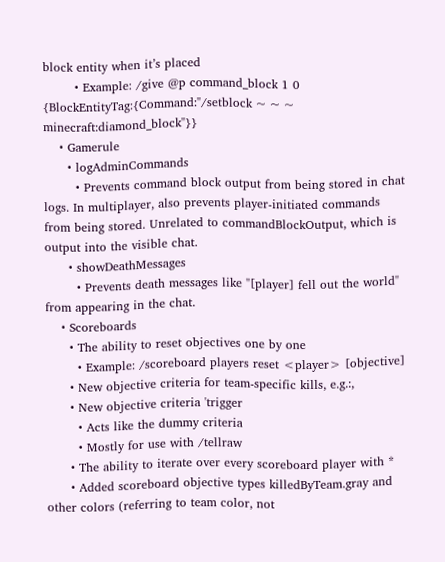block entity when it’s placed
        • Example: /give @p command_block 1 0 {BlockEntityTag:{Command:"/setblock ~ ~ ~ minecraft:diamond_block"}}
    • Gamerule
      • logAdminCommands
        • Prevents command block output from being stored in chat logs. In multiplayer, also prevents player-initiated commands from being stored. Unrelated to commandBlockOutput, which is output into the visible chat.
      • showDeathMessages
        • Prevents death messages like "[player] fell out the world" from appearing in the chat.
    • Scoreboards
      • The ability to reset objectives one by one
        • Example: /scoreboard players reset <player> [objective]
      • New objective criteria for team-specific kills, e.g.:,
      • New objective criteria 'trigger
        • Acts like the dummy criteria
        • Mostly for use with /tellraw
      • The ability to iterate over every scoreboard player with *
      • Added scoreboard objective types killedByTeam.gray and other colors (referring to team color, not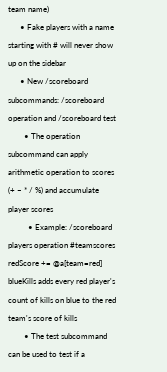team name)
      • Fake players with a name starting with # will never show up on the sidebar
      • New /scoreboard subcommands: /scoreboard operation and /scoreboard test
        • The operation subcommand can apply arithmetic operation to scores (+ – * / %) and accumulate player scores
          • Example: /scoreboard players operation #teamscores redScore += @a[team=red] blueKills adds every red player's count of kills on blue to the red team's score of kills
        • The test subcommand can be used to test if a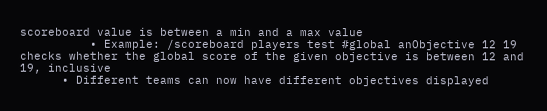scoreboard value is between a min and a max value
          • Example: /scoreboard players test #global anObjective 12 19 checks whether the global score of the given objective is between 12 and 19, inclusive
      • Different teams can now have different objectives displayed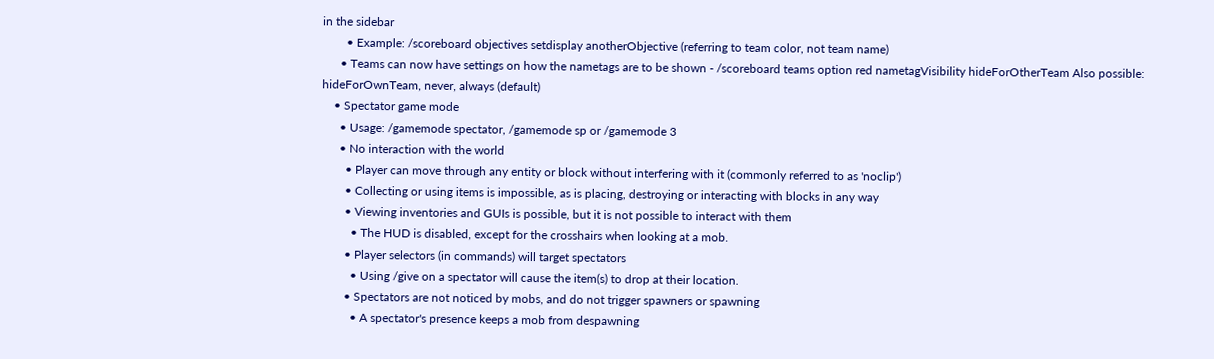in the sidebar
        • Example: /scoreboard objectives setdisplay anotherObjective (referring to team color, not team name)
      • Teams can now have settings on how the nametags are to be shown - /scoreboard teams option red nametagVisibility hideForOtherTeam Also possible: hideForOwnTeam, never, always (default)
    • Spectator game mode
      • Usage: /gamemode spectator, /gamemode sp or /gamemode 3
      • No interaction with the world
        • Player can move through any entity or block without interfering with it (commonly referred to as 'noclip')
        • Collecting or using items is impossible, as is placing, destroying or interacting with blocks in any way
        • Viewing inventories and GUIs is possible, but it is not possible to interact with them
          • The HUD is disabled, except for the crosshairs when looking at a mob.
        • Player selectors (in commands) will target spectators
          • Using /give on a spectator will cause the item(s) to drop at their location.
        • Spectators are not noticed by mobs, and do not trigger spawners or spawning
          • A spectator's presence keeps a mob from despawning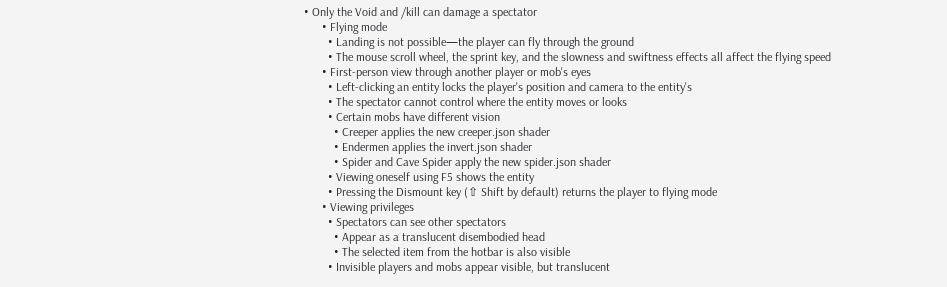• Only the Void and /kill can damage a spectator
      • Flying mode
        • Landing is not possible—the player can fly through the ground
        • The mouse scroll wheel, the sprint key, and the slowness and swiftness effects all affect the flying speed
      • First-person view through another player or mob's eyes
        • Left-clicking an entity locks the player's position and camera to the entity's
        • The spectator cannot control where the entity moves or looks
        • Certain mobs have different vision
          • Creeper applies the new creeper.json shader
          • Endermen applies the invert.json shader
          • Spider and Cave Spider apply the new spider.json shader
        • Viewing oneself using F5 shows the entity
        • Pressing the Dismount key (⇧ Shift by default) returns the player to flying mode
      • Viewing privileges
        • Spectators can see other spectators
          • Appear as a translucent disembodied head
          • The selected item from the hotbar is also visible
        • Invisible players and mobs appear visible, but translucent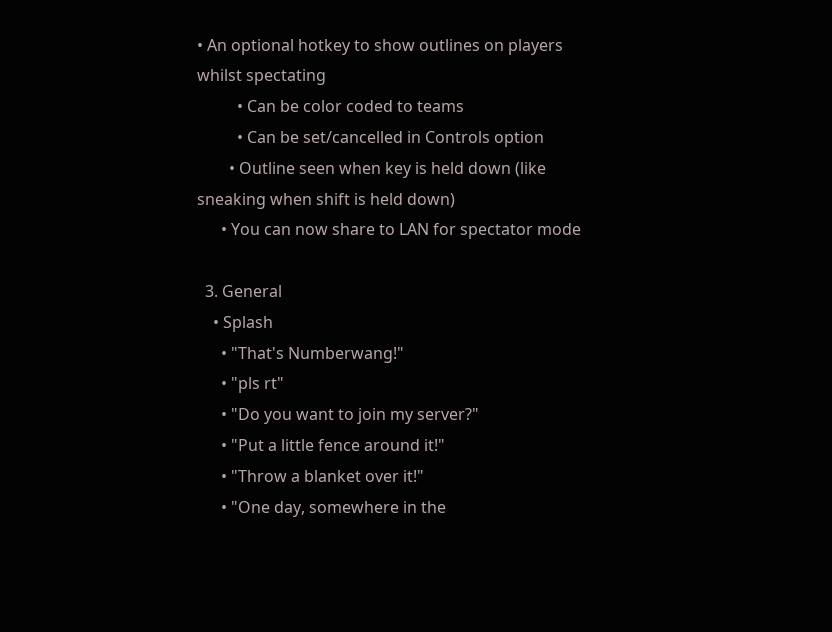• An optional hotkey to show outlines on players whilst spectating
          • Can be color coded to teams
          • Can be set/cancelled in Controls option
        • Outline seen when key is held down (like sneaking when shift is held down)
      • You can now share to LAN for spectator mode

  3. General
    • Splash
      • "That's Numberwang!"
      • "pls rt"
      • "Do you want to join my server?"
      • "Put a little fence around it!"
      • "Throw a blanket over it!"
      • "One day, somewhere in the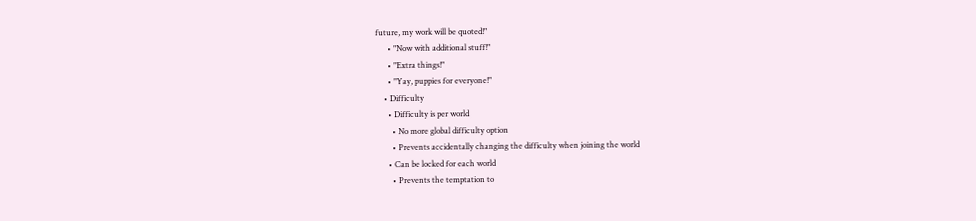future, my work will be quoted!"
      • "Now with additional stuff!"
      • "Extra things!"
      • "Yay, puppies for everyone!"
    • Difficulty
      • Difficulty is per world
        • No more global difficulty option
        • Prevents accidentally changing the difficulty when joining the world
      • Can be locked for each world
        • Prevents the temptation to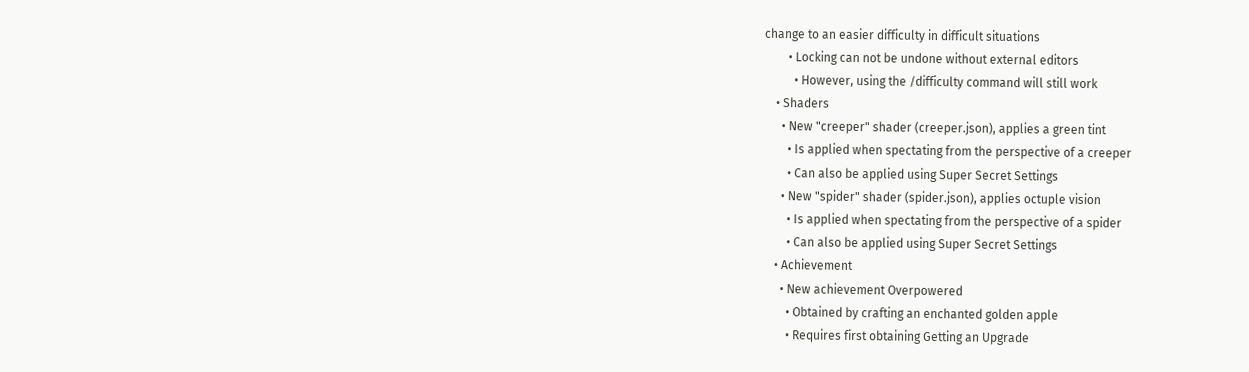change to an easier difficulty in difficult situations
        • Locking can not be undone without external editors
          • However, using the /difficulty command will still work
    • Shaders
      • New "creeper" shader (creeper.json), applies a green tint
        • Is applied when spectating from the perspective of a creeper
        • Can also be applied using Super Secret Settings
      • New "spider" shader (spider.json), applies octuple vision
        • Is applied when spectating from the perspective of a spider
        • Can also be applied using Super Secret Settings
    • Achievement
      • New achievement Overpowered
        • Obtained by crafting an enchanted golden apple
        • Requires first obtaining Getting an Upgrade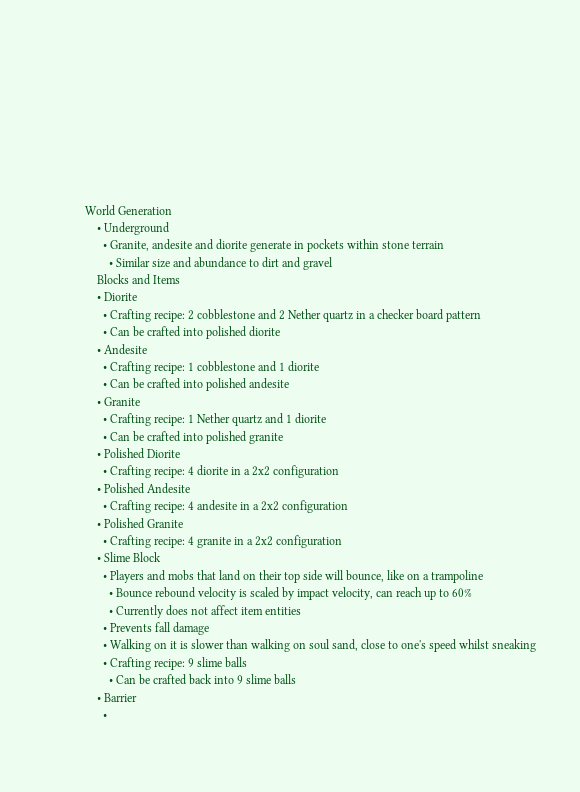World Generation
    • Underground
      • Granite, andesite and diorite generate in pockets within stone terrain
        • Similar size and abundance to dirt and gravel
    Blocks and Items
    • Diorite
      • Crafting recipe: 2 cobblestone and 2 Nether quartz in a checker board pattern
      • Can be crafted into polished diorite
    • Andesite
      • Crafting recipe: 1 cobblestone and 1 diorite
      • Can be crafted into polished andesite
    • Granite
      • Crafting recipe: 1 Nether quartz and 1 diorite
      • Can be crafted into polished granite
    • Polished Diorite
      • Crafting recipe: 4 diorite in a 2x2 configuration
    • Polished Andesite
      • Crafting recipe: 4 andesite in a 2x2 configuration
    • Polished Granite
      • Crafting recipe: 4 granite in a 2x2 configuration
    • Slime Block
      • Players and mobs that land on their top side will bounce, like on a trampoline
        • Bounce rebound velocity is scaled by impact velocity, can reach up to 60%
        • Currently does not affect item entities
      • Prevents fall damage
      • Walking on it is slower than walking on soul sand, close to one's speed whilst sneaking
      • Crafting recipe: 9 slime balls
        • Can be crafted back into 9 slime balls
    • Barrier
      •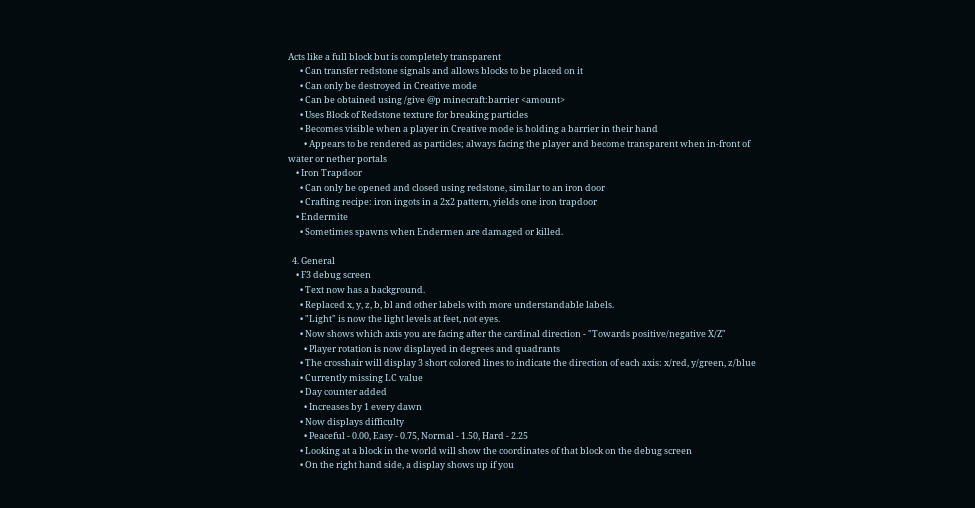Acts like a full block but is completely transparent
      • Can transfer redstone signals and allows blocks to be placed on it
      • Can only be destroyed in Creative mode
      • Can be obtained using /give @p minecraft:barrier <amount>
      • Uses Block of Redstone texture for breaking particles
      • Becomes visible when a player in Creative mode is holding a barrier in their hand
        • Appears to be rendered as particles; always facing the player and become transparent when in-front of water or nether portals
    • Iron Trapdoor
      • Can only be opened and closed using redstone, similar to an iron door
      • Crafting recipe: iron ingots in a 2x2 pattern, yields one iron trapdoor
    • Endermite
      • Sometimes spawns when Endermen are damaged or killed.

  4. General
    • F3 debug screen
      • Text now has a background.
      • Replaced x, y, z, b, bl and other labels with more understandable labels.
      • "Light" is now the light levels at feet, not eyes.
      • Now shows which axis you are facing after the cardinal direction - "Towards positive/negative X/Z"
        • Player rotation is now displayed in degrees and quadrants
      • The crosshair will display 3 short colored lines to indicate the direction of each axis: x/red, y/green, z/blue
      • Currently missing LC value
      • Day counter added
        • Increases by 1 every dawn
      • Now displays difficulty
        • Peaceful - 0.00, Easy - 0.75, Normal - 1.50, Hard - 2.25
      • Looking at a block in the world will show the coordinates of that block on the debug screen
      • On the right hand side, a display shows up if you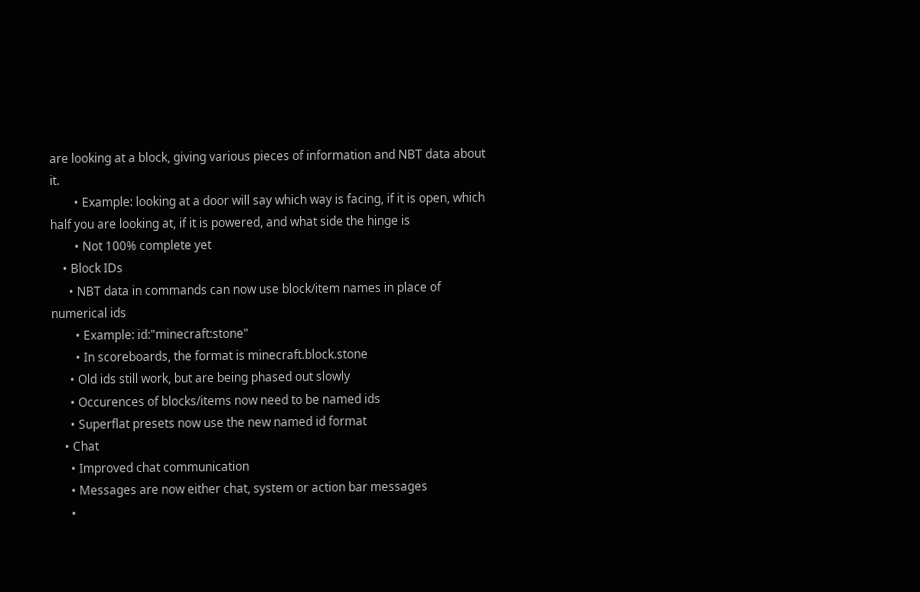are looking at a block, giving various pieces of information and NBT data about it.
        • Example: looking at a door will say which way is facing, if it is open, which half you are looking at, if it is powered, and what side the hinge is
        • Not 100% complete yet
    • Block IDs
      • NBT data in commands can now use block/item names in place of numerical ids
        • Example: id:"minecraft:stone"
        • In scoreboards, the format is minecraft.block.stone
      • Old ids still work, but are being phased out slowly
      • Occurences of blocks/items now need to be named ids
      • Superflat presets now use the new named id format
    • Chat
      • Improved chat communication
      • Messages are now either chat, system or action bar messages
      •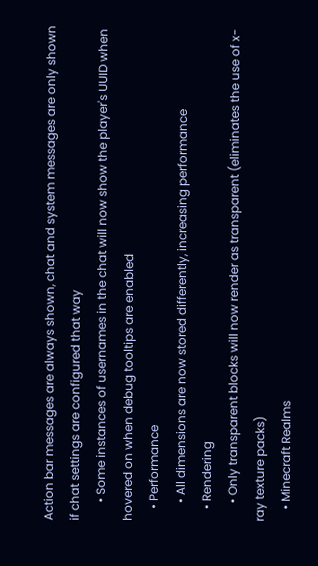Action bar messages are always shown, chat and system messages are only shown if chat settings are configured that way
      • Some instances of usernames in the chat will now show the player's UUID when hovered on when debug tooltips are enabled
    • Performance
      • All dimensions are now stored differently, increasing performance
    • Rendering
      • Only transparent blocks will now render as transparent (eliminates the use of x-ray texture packs)
    • Minecraft Realms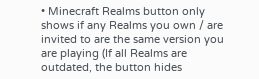• Minecraft Realms button only shows if any Realms you own / are invited to are the same version you are playing (If all Realms are outdated, the button hides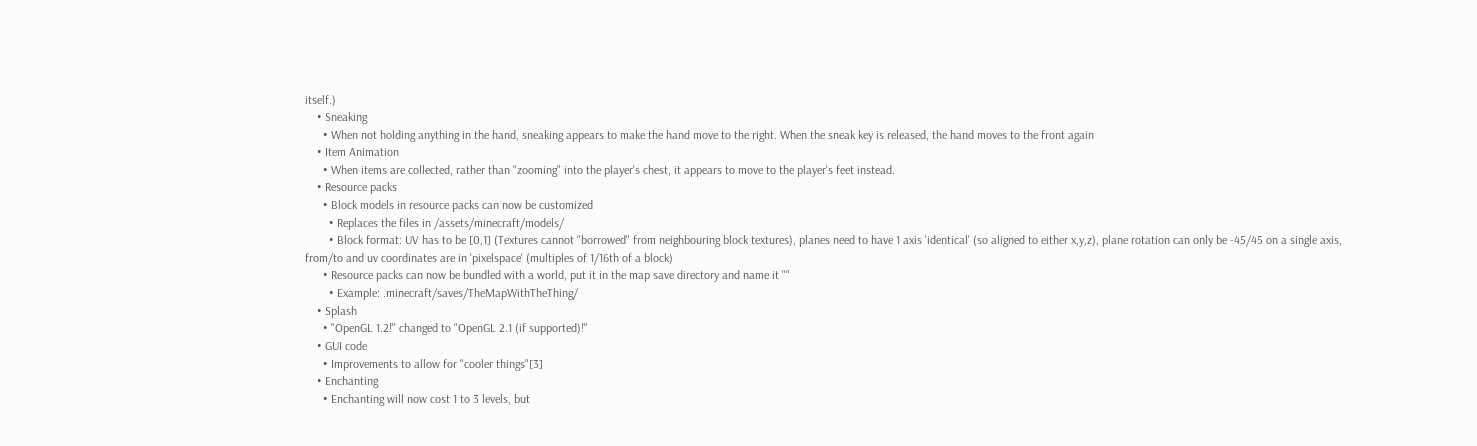itself.)
    • Sneaking
      • When not holding anything in the hand, sneaking appears to make the hand move to the right. When the sneak key is released, the hand moves to the front again
    • Item Animation
      • When items are collected, rather than "zooming" into the player's chest, it appears to move to the player's feet instead.
    • Resource packs
      • Block models in resource packs can now be customized
        • Replaces the files in /assets/minecraft/models/
        • Block format: UV has to be [0,1] (Textures cannot "borrowed" from neighbouring block textures), planes need to have 1 axis 'identical' (so aligned to either x,y,z), plane rotation can only be -45/45 on a single axis, from/to and uv coordinates are in 'pixelspace' (multiples of 1/16th of a block)
      • Resource packs can now be bundled with a world, put it in the map save directory and name it ""
        • Example: .minecraft/saves/TheMapWithTheThing/
    • Splash
      • "OpenGL 1.2!" changed to "OpenGL 2.1 (if supported)!"
    • GUI code
      • Improvements to allow for "cooler things"[3]
    • Enchanting
      • Enchanting will now cost 1 to 3 levels, but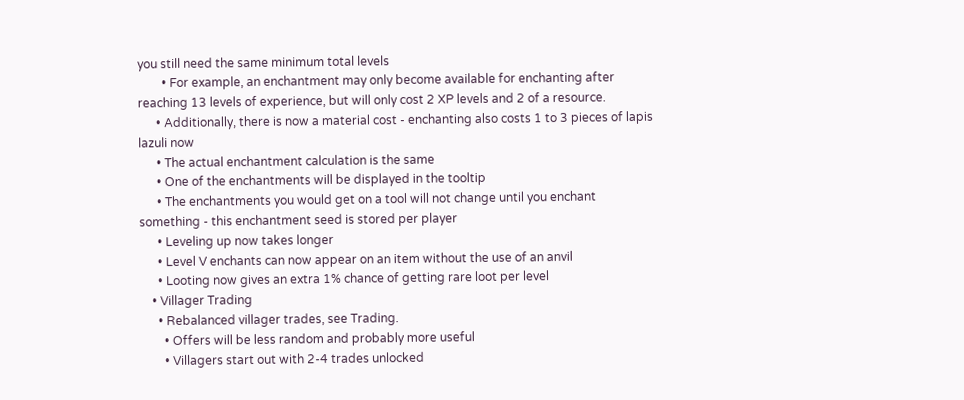you still need the same minimum total levels
        • For example, an enchantment may only become available for enchanting after reaching 13 levels of experience, but will only cost 2 XP levels and 2 of a resource.
      • Additionally, there is now a material cost - enchanting also costs 1 to 3 pieces of lapis lazuli now
      • The actual enchantment calculation is the same
      • One of the enchantments will be displayed in the tooltip
      • The enchantments you would get on a tool will not change until you enchant something - this enchantment seed is stored per player
      • Leveling up now takes longer
      • Level V enchants can now appear on an item without the use of an anvil
      • Looting now gives an extra 1% chance of getting rare loot per level
    • Villager Trading
      • Rebalanced villager trades, see Trading.
        • Offers will be less random and probably more useful
        • Villagers start out with 2-4 trades unlocked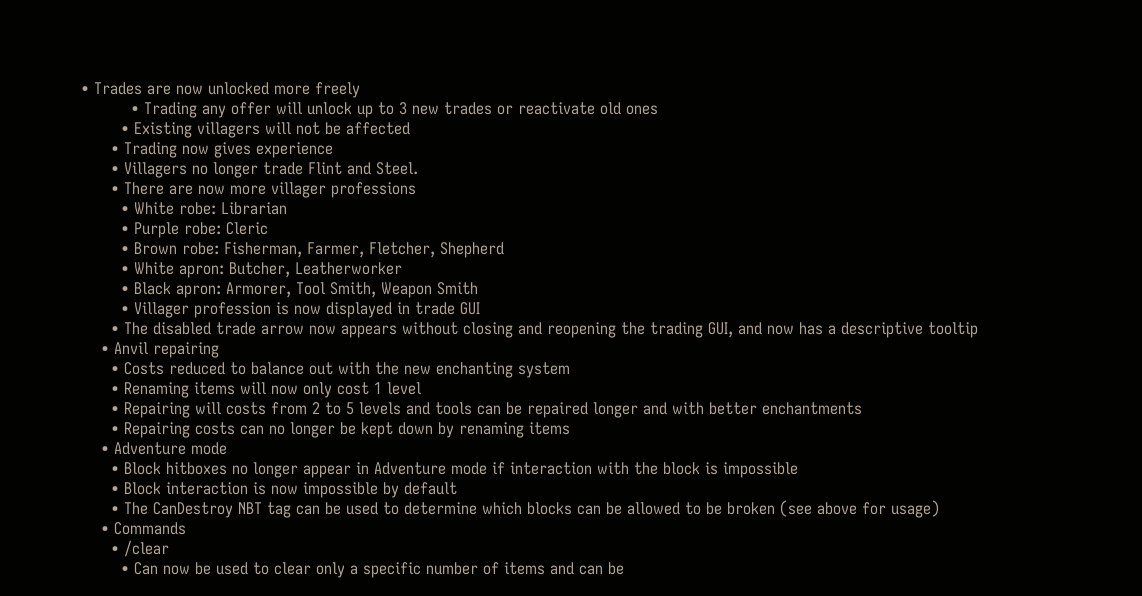• Trades are now unlocked more freely
          • Trading any offer will unlock up to 3 new trades or reactivate old ones
        • Existing villagers will not be affected
      • Trading now gives experience
      • Villagers no longer trade Flint and Steel.
      • There are now more villager professions
        • White robe: Librarian
        • Purple robe: Cleric
        • Brown robe: Fisherman, Farmer, Fletcher, Shepherd
        • White apron: Butcher, Leatherworker
        • Black apron: Armorer, Tool Smith, Weapon Smith
        • Villager profession is now displayed in trade GUI
      • The disabled trade arrow now appears without closing and reopening the trading GUI, and now has a descriptive tooltip
    • Anvil repairing
      • Costs reduced to balance out with the new enchanting system
      • Renaming items will now only cost 1 level
      • Repairing will costs from 2 to 5 levels and tools can be repaired longer and with better enchantments
      • Repairing costs can no longer be kept down by renaming items
    • Adventure mode
      • Block hitboxes no longer appear in Adventure mode if interaction with the block is impossible
      • Block interaction is now impossible by default
      • The CanDestroy NBT tag can be used to determine which blocks can be allowed to be broken (see above for usage)
    • Commands
      • /clear
        • Can now be used to clear only a specific number of items and can be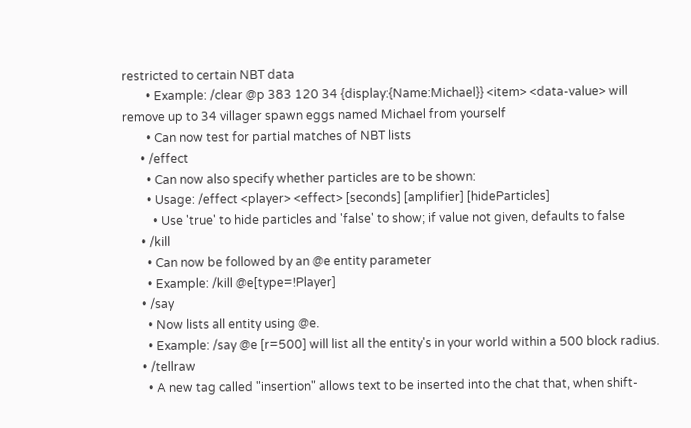restricted to certain NBT data
        • Example: /clear @p 383 120 34 {display:{Name:Michael}} <item> <data-value> will remove up to 34 villager spawn eggs named Michael from yourself
        • Can now test for partial matches of NBT lists
      • /effect
        • Can now also specify whether particles are to be shown:
        • Usage: /effect <player> <effect> [seconds] [amplifier] [hideParticles]
          • Use 'true' to hide particles and 'false' to show; if value not given, defaults to false
      • /kill
        • Can now be followed by an @e entity parameter
        • Example: /kill @e[type=!Player]
      • /say
        • Now lists all entity using @e.
        • Example: /say @e [r=500] will list all the entity's in your world within a 500 block radius.
      • /tellraw
        • A new tag called "insertion" allows text to be inserted into the chat that, when shift-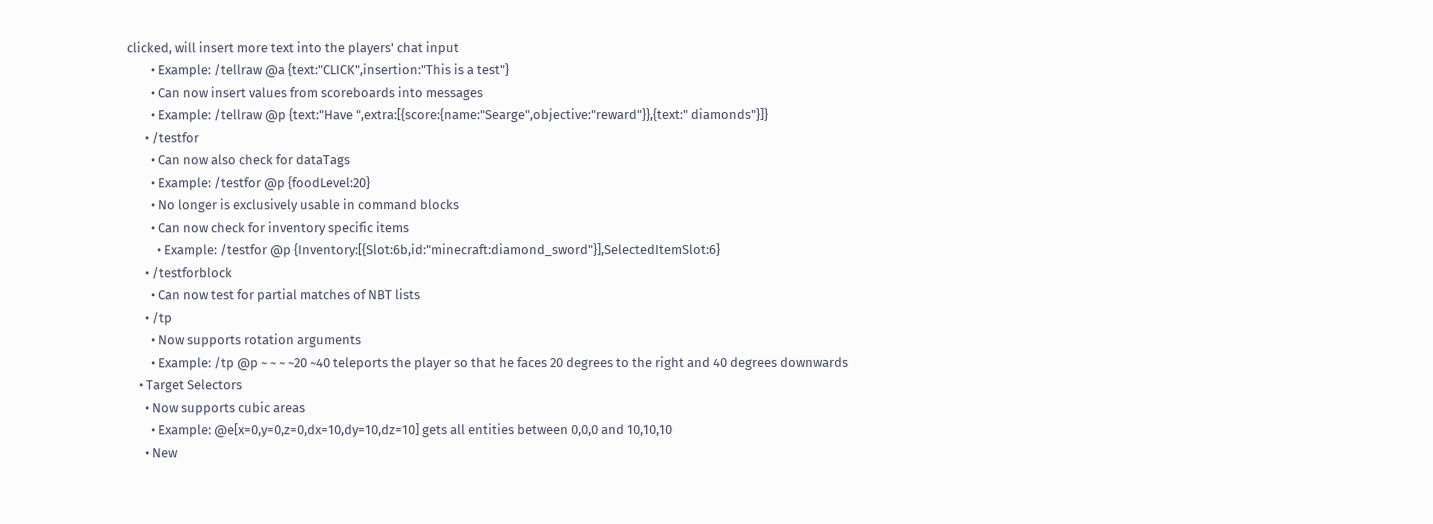clicked, will insert more text into the players' chat input
        • Example: /tellraw @a {text:"CLICK",insertion:"This is a test"}
        • Can now insert values from scoreboards into messages
        • Example: /tellraw @p {text:"Have ",extra:[{score:{name:"Searge",objective:"reward"}},{text:" diamonds"}]}
      • /testfor
        • Can now also check for dataTags
        • Example: /testfor @p {foodLevel:20}
        • No longer is exclusively usable in command blocks
        • Can now check for inventory specific items
          • Example: /testfor @p {Inventory:[{Slot:6b,id:"minecraft:diamond_sword"}],SelectedItemSlot:6}
      • /testforblock
        • Can now test for partial matches of NBT lists
      • /tp
        • Now supports rotation arguments
        • Example: /tp @p ~ ~ ~ ~20 ~40 teleports the player so that he faces 20 degrees to the right and 40 degrees downwards
    • Target Selectors
      • Now supports cubic areas
        • Example: @e[x=0,y=0,z=0,dx=10,dy=10,dz=10] gets all entities between 0,0,0 and 10,10,10
      • New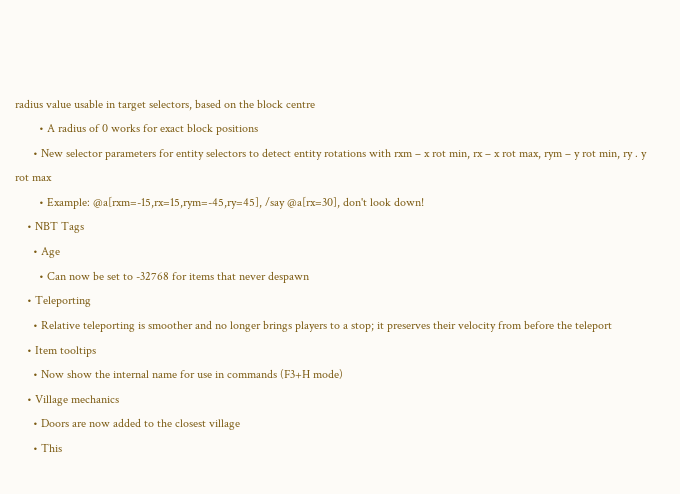radius value usable in target selectors, based on the block centre
        • A radius of 0 works for exact block positions
      • New selector parameters for entity selectors to detect entity rotations with rxm – x rot min, rx – x rot max, rym – y rot min, ry . y rot max
        • Example: @a[rxm=-15,rx=15,rym=-45,ry=45], /say @a[rx=30], don't look down!
    • NBT Tags
      • Age
        • Can now be set to -32768 for items that never despawn
    • Teleporting
      • Relative teleporting is smoother and no longer brings players to a stop; it preserves their velocity from before the teleport
    • Item tooltips
      • Now show the internal name for use in commands (F3+H mode)
    • Village mechanics
      • Doors are now added to the closest village
      • This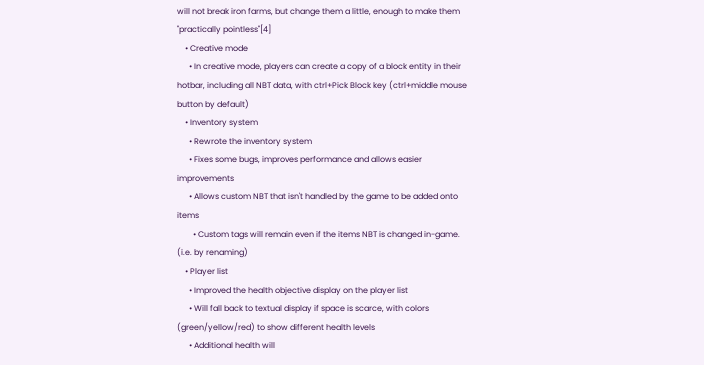will not break iron farms, but change them a little, enough to make them "practically pointless"[4]
    • Creative mode
      • In creative mode, players can create a copy of a block entity in their hotbar, including all NBT data, with ctrl+Pick Block key (ctrl+middle mouse button by default)
    • Inventory system
      • Rewrote the inventory system
      • Fixes some bugs, improves performance and allows easier improvements
      • Allows custom NBT that isn't handled by the game to be added onto items
        • Custom tags will remain even if the items NBT is changed in-game. (i.e. by renaming)
    • Player list
      • Improved the health objective display on the player list
      • Will fall back to textual display if space is scarce, with colors (green/yellow/red) to show different health levels
      • Additional health will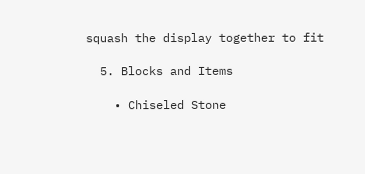squash the display together to fit

  5. Blocks and Items

    • Chiseled Stone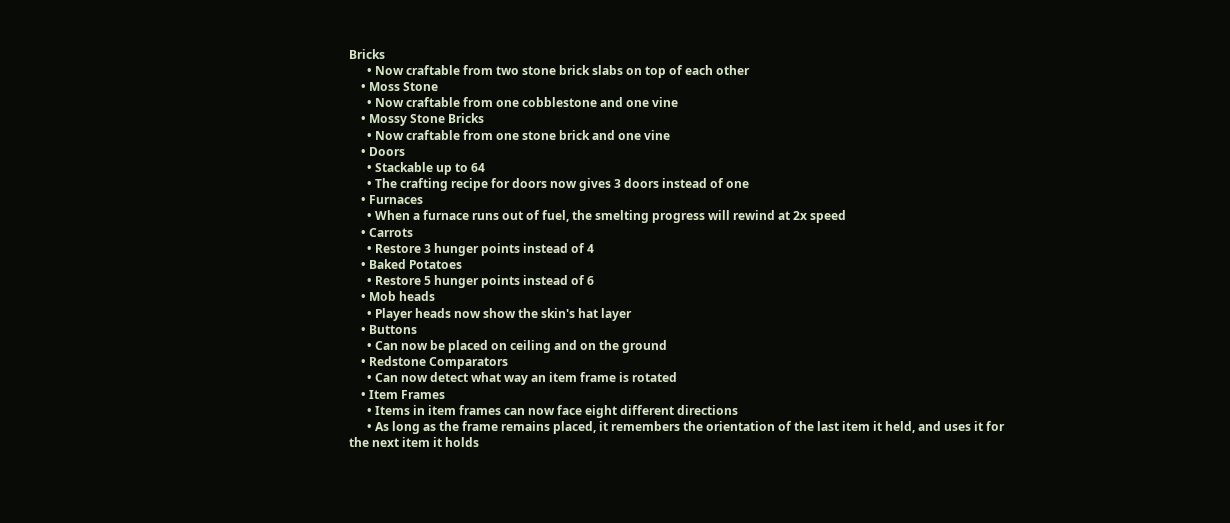Bricks
      • Now craftable from two stone brick slabs on top of each other
    • Moss Stone
      • Now craftable from one cobblestone and one vine
    • Mossy Stone Bricks
      • Now craftable from one stone brick and one vine
    • Doors
      • Stackable up to 64
      • The crafting recipe for doors now gives 3 doors instead of one
    • Furnaces
      • When a furnace runs out of fuel, the smelting progress will rewind at 2x speed
    • Carrots
      • Restore 3 hunger points instead of 4
    • Baked Potatoes
      • Restore 5 hunger points instead of 6
    • Mob heads
      • Player heads now show the skin's hat layer
    • Buttons
      • Can now be placed on ceiling and on the ground
    • Redstone Comparators
      • Can now detect what way an item frame is rotated
    • Item Frames
      • Items in item frames can now face eight different directions
      • As long as the frame remains placed, it remembers the orientation of the last item it held, and uses it for the next item it holds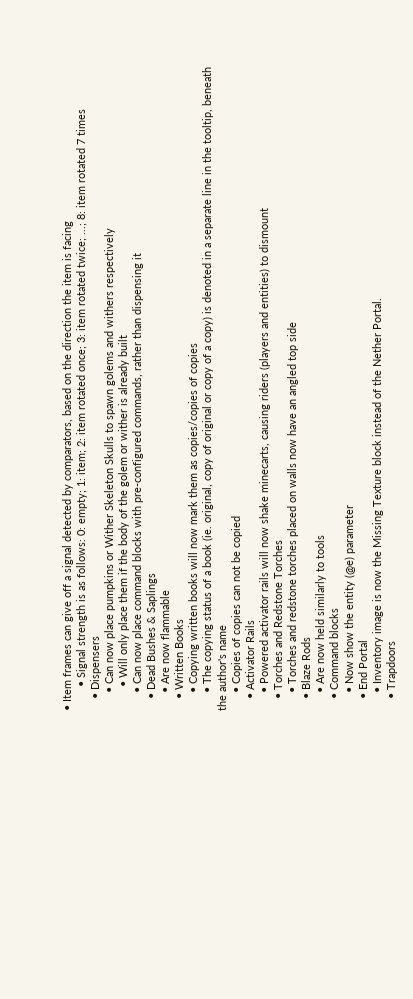• Item frames can give off a signal detected by comparators, based on the direction the item is facing
        • Signal strength is as follows: 0: empty; 1: item; 2: item rotated once; 3: item rotated twice; ...; 8: item rotated 7 times
    • Dispensers
      • Can now place pumpkins or Wither Skeleton Skulls to spawn golems and withers respectively
        • Will only place them if the body of the golem or wither is already built
      • Can now place command blocks with pre-configured commands, rather than dispensing it
    • Dead Bushes & Saplings
      • Are now flammable
    • Written Books
      • Copying written books will now mark them as copies/copies of copies
      • The copying status of a book (ie. original, copy of original or copy of a copy) is denoted in a separate line in the tooltip, beneath the author's name
      • Copies of copies can not be copied
    • Activator Rails
      • Powered activator rails will now shake minecarts, causing riders (players and entities) to dismount
    • Torches and Redstone Torches
      • Torches and redstone torches placed on walls now have an angled top side
    • Blaze Rods
      • Are now held similarly to tools
    • Command blocks
      • Now show the entity (@e) parameter
    • End Portal
      • Inventory image is now the Missing Texture block instead of the Nether Portal.
    • Trapdoors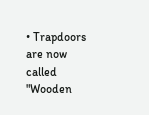• Trapdoors are now called "Wooden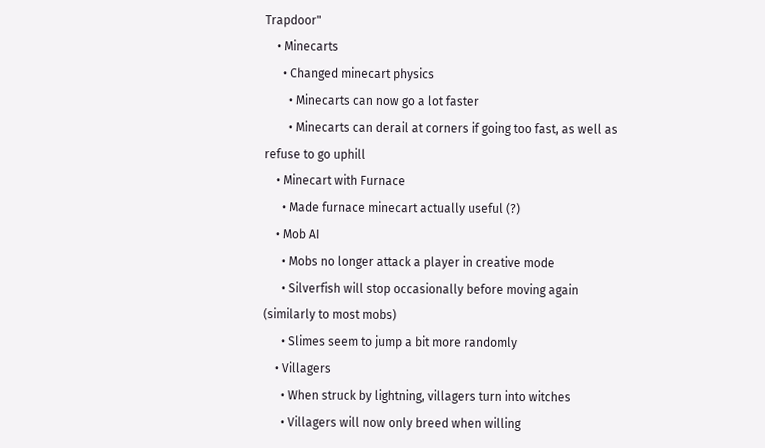Trapdoor"
    • Minecarts
      • Changed minecart physics
        • Minecarts can now go a lot faster
        • Minecarts can derail at corners if going too fast, as well as refuse to go uphill
    • Minecart with Furnace
      • Made furnace minecart actually useful (?)
    • Mob AI
      • Mobs no longer attack a player in creative mode
      • Silverfish will stop occasionally before moving again (similarly to most mobs)
      • Slimes seem to jump a bit more randomly
    • Villagers
      • When struck by lightning, villagers turn into witches
      • Villagers will now only breed when willing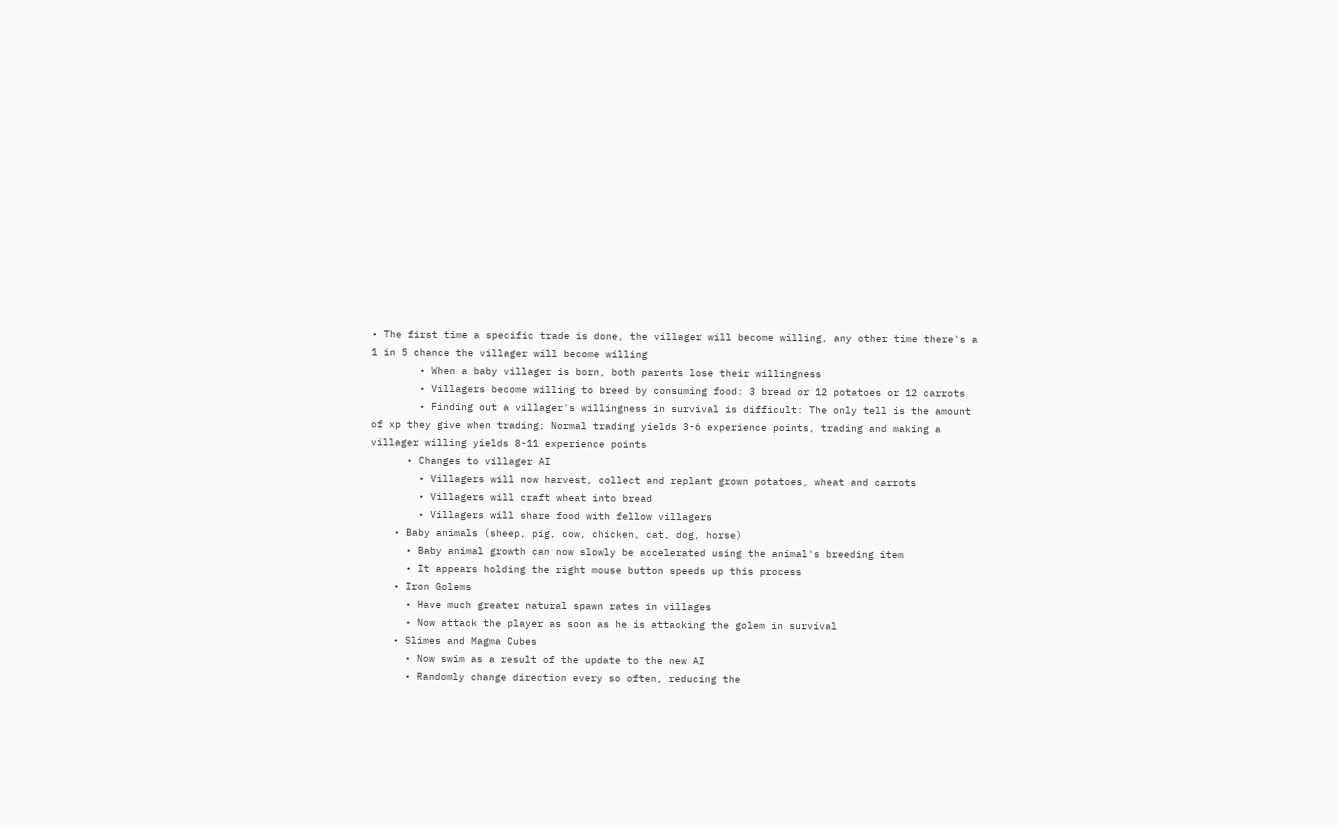• The first time a specific trade is done, the villager will become willing, any other time there's a 1 in 5 chance the villager will become willing
        • When a baby villager is born, both parents lose their willingness
        • Villagers become willing to breed by consuming food: 3 bread or 12 potatoes or 12 carrots
        • Finding out a villager's willingness in survival is difficult: The only tell is the amount of xp they give when trading; Normal trading yields 3-6 experience points, trading and making a villager willing yields 8-11 experience points
      • Changes to villager AI
        • Villagers will now harvest, collect and replant grown potatoes, wheat and carrots
        • Villagers will craft wheat into bread
        • Villagers will share food with fellow villagers
    • Baby animals (sheep, pig, cow, chicken, cat, dog, horse)
      • Baby animal growth can now slowly be accelerated using the animal's breeding item
      • It appears holding the right mouse button speeds up this process
    • Iron Golems
      • Have much greater natural spawn rates in villages
      • Now attack the player as soon as he is attacking the golem in survival
    • Slimes and Magma Cubes
      • Now swim as a result of the update to the new AI
      • Randomly change direction every so often, reducing the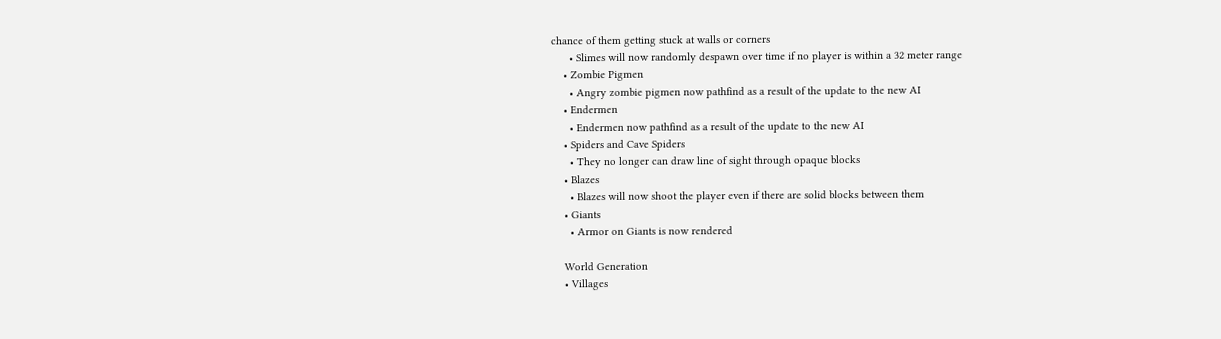chance of them getting stuck at walls or corners
      • Slimes will now randomly despawn over time if no player is within a 32 meter range
    • Zombie Pigmen
      • Angry zombie pigmen now pathfind as a result of the update to the new AI
    • Endermen
      • Endermen now pathfind as a result of the update to the new AI
    • Spiders and Cave Spiders
      • They no longer can draw line of sight through opaque blocks
    • Blazes
      • Blazes will now shoot the player even if there are solid blocks between them
    • Giants
      • Armor on Giants is now rendered

    World Generation
    • Villages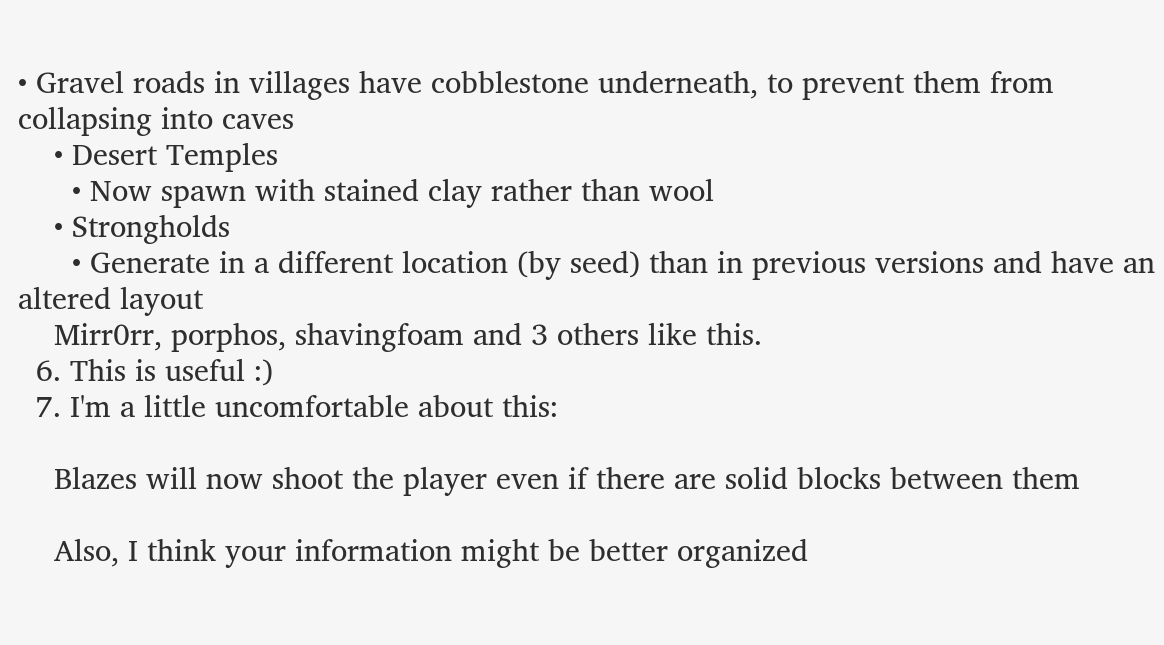• Gravel roads in villages have cobblestone underneath, to prevent them from collapsing into caves
    • Desert Temples
      • Now spawn with stained clay rather than wool
    • Strongholds
      • Generate in a different location (by seed) than in previous versions and have an altered layout
    Mirr0rr, porphos, shavingfoam and 3 others like this.
  6. This is useful :)
  7. I'm a little uncomfortable about this:

    Blazes will now shoot the player even if there are solid blocks between them

    Also, I think your information might be better organized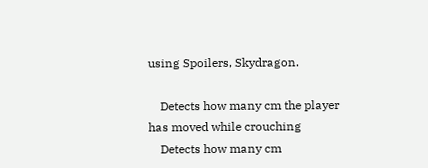using Spoilers, Skydragon.

    Detects how many cm the player has moved while crouching
    Detects how many cm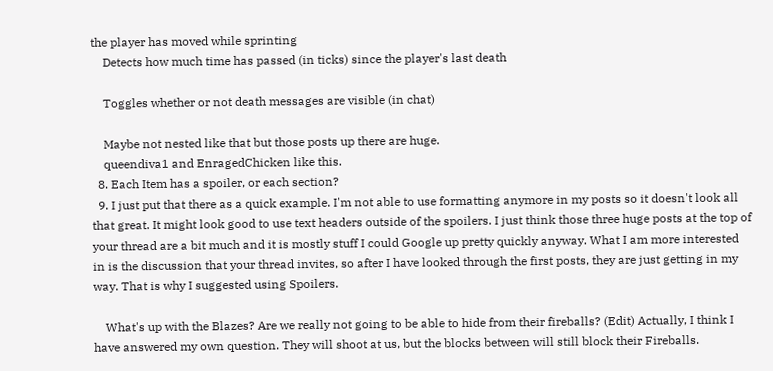the player has moved while sprinting
    Detects how much time has passed (in ticks) since the player's last death

    Toggles whether or not death messages are visible (in chat)

    Maybe not nested like that but those posts up there are huge.
    queendiva1 and EnragedChicken like this.
  8. Each Item has a spoiler, or each section?
  9. I just put that there as a quick example. I'm not able to use formatting anymore in my posts so it doesn't look all that great. It might look good to use text headers outside of the spoilers. I just think those three huge posts at the top of your thread are a bit much and it is mostly stuff I could Google up pretty quickly anyway. What I am more interested in is the discussion that your thread invites, so after I have looked through the first posts, they are just getting in my way. That is why I suggested using Spoilers.

    What's up with the Blazes? Are we really not going to be able to hide from their fireballs? (Edit) Actually, I think I have answered my own question. They will shoot at us, but the blocks between will still block their Fireballs.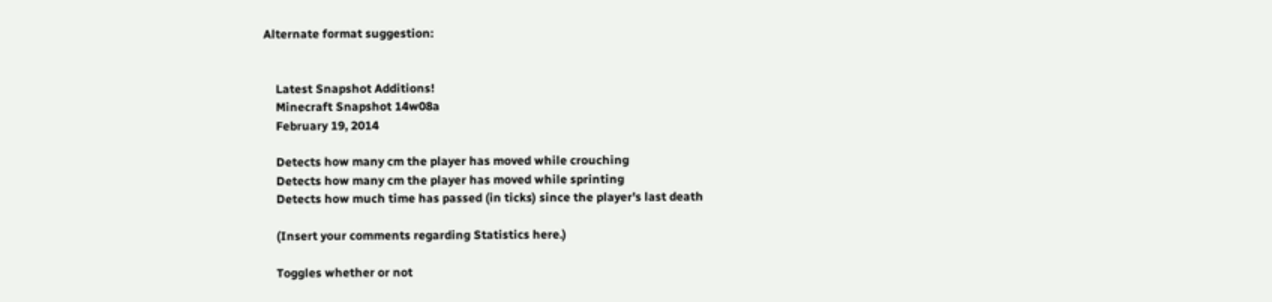Alternate format suggestion:


    Latest Snapshot Additions!
    Minecraft Snapshot 14w08a
    February 19, 2014

    Detects how many cm the player has moved while crouching
    Detects how many cm the player has moved while sprinting
    Detects how much time has passed (in ticks) since the player's last death

    (Insert your comments regarding Statistics here.)

    Toggles whether or not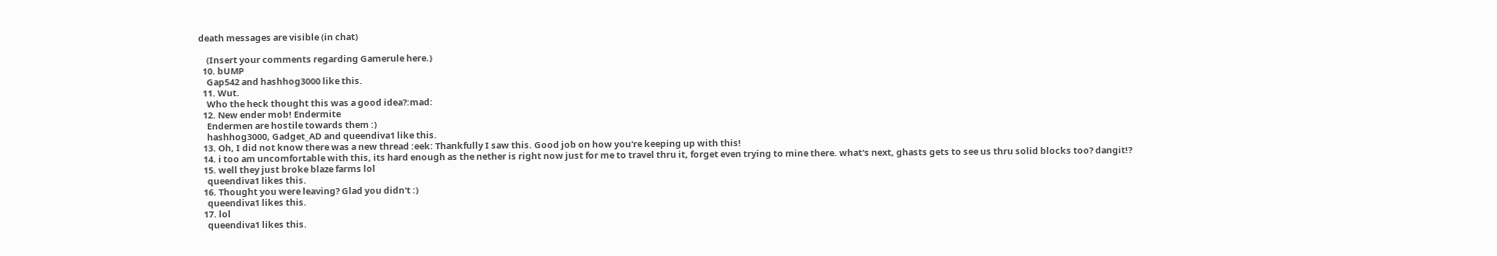death messages are visible (in chat)

    (Insert your comments regarding Gamerule here.)
  10. bUMP
    Gap542 and hashhog3000 like this.
  11. Wut.
    Who the heck thought this was a good idea?:mad:
  12. New ender mob! Endermite
    Endermen are hostile towards them :)
    hashhog3000, Gadget_AD and queendiva1 like this.
  13. Oh, I did not know there was a new thread :eek: Thankfully I saw this. Good job on how you're keeping up with this!
  14. i too am uncomfortable with this, its hard enough as the nether is right now just for me to travel thru it, forget even trying to mine there. what's next, ghasts gets to see us thru solid blocks too? dangit!?
  15. well they just broke blaze farms lol
    queendiva1 likes this.
  16. Thought you were leaving? Glad you didn't :)
    queendiva1 likes this.
  17. lol
    queendiva1 likes this.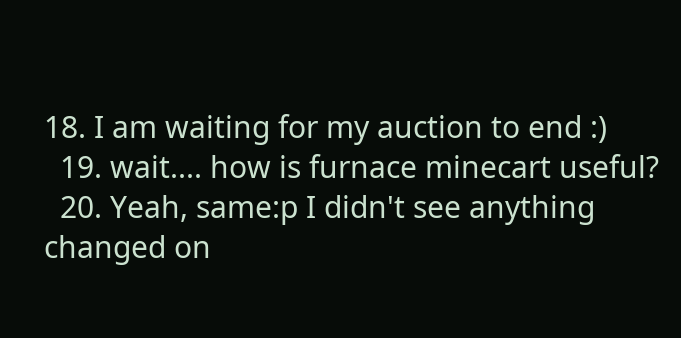18. I am waiting for my auction to end :)
  19. wait.... how is furnace minecart useful?
  20. Yeah, same:p I didn't see anything changed on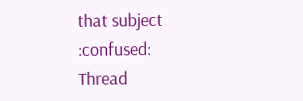that subject :confused:
Thread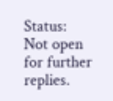Status:
Not open for further replies.